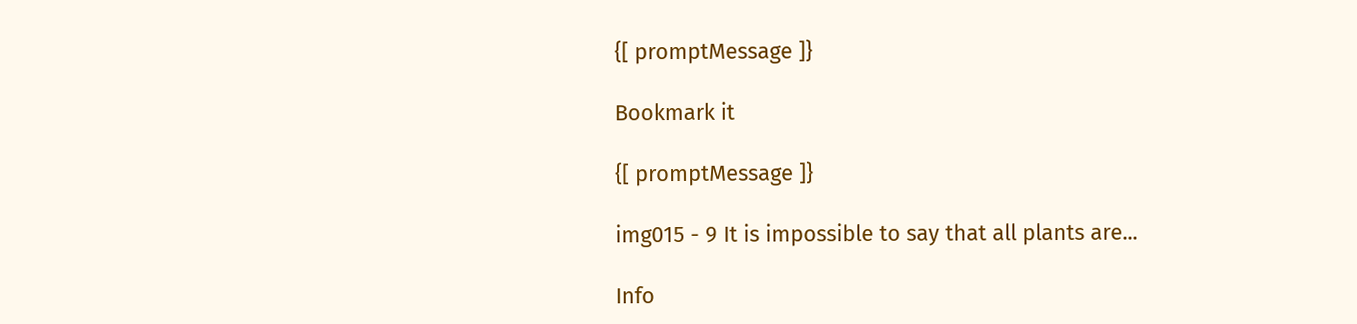{[ promptMessage ]}

Bookmark it

{[ promptMessage ]}

img015 - 9 It is impossible to say that all plants are...

Info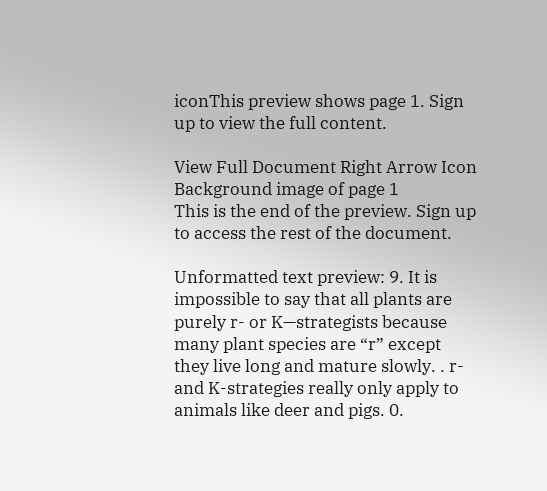iconThis preview shows page 1. Sign up to view the full content.

View Full Document Right Arrow Icon
Background image of page 1
This is the end of the preview. Sign up to access the rest of the document.

Unformatted text preview: 9. It is impossible to say that all plants are purely r- or K—strategists because many plant species are “r” except they live long and mature slowly. . r- and K-strategies really only apply to animals like deer and pigs. 0.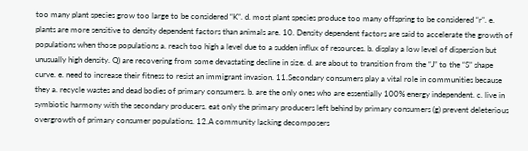too many plant species grow too large to be considered “K”. d. most plant species produce too many offspring to be considered “r”. e. plants are more sensitive to density dependent factors than animals are. 10. Density dependent factors are said to accelerate the growth of populations when those populations a. reach too high a level due to a sudden influx of resources. b. display a low level of dispersion but unusually high density. Q) are recovering from some devastating decline in size. d. are about to transition from the “J” to the “S” shape curve. e. need to increase their fitness to resist an immigrant invasion. 11.Secondary consumers play a vital role in communities because they a. recycle wastes and dead bodies of primary consumers. b. are the only ones who are essentially 100% energy independent. c. live in symbiotic harmony with the secondary producers. eat only the primary producers left behind by primary consumers (g) prevent deleterious overgrowth of primary consumer populations. 12.A community lacking decomposers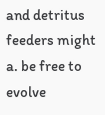and detritus feeders might a. be free to evolve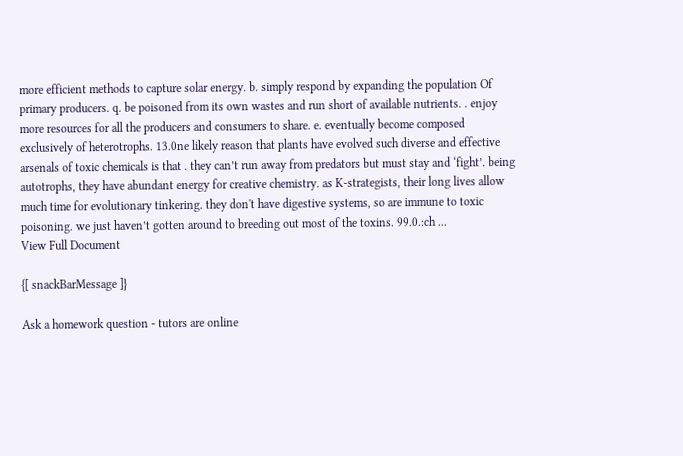more efficient methods to capture solar energy. b. simply respond by expanding the population Of primary producers. q. be poisoned from its own wastes and run short of available nutrients. . enjoy more resources for all the producers and consumers to share. e. eventually become composed exclusively of heterotrophs. 13.0ne likely reason that plants have evolved such diverse and effective arsenals of toxic chemicals is that . they can’t run away from predators but must stay and ‘fight’. being autotrophs, they have abundant energy for creative chemistry. as K-strategists, their long lives allow much time for evolutionary tinkering. they don't have digestive systems, so are immune to toxic poisoning. we just haven’t gotten around to breeding out most of the toxins. 99.0.:ch ...
View Full Document

{[ snackBarMessage ]}

Ask a homework question - tutors are online